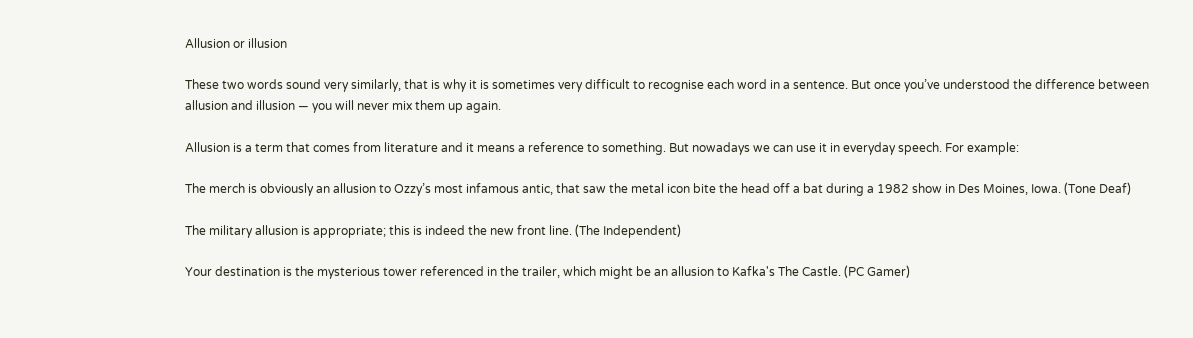Allusion or illusion

These two words sound very similarly, that is why it is sometimes very difficult to recognise each word in a sentence. But once you’ve understood the difference between allusion and illusion — you will never mix them up again.

Allusion is a term that comes from literature and it means a reference to something. But nowadays we can use it in everyday speech. For example:

The merch is obviously an allusion to Ozzy’s most infamous antic, that saw the metal icon bite the head off a bat during a 1982 show in Des Moines, Iowa. (Tone Deaf)

The military allusion is appropriate; this is indeed the new front line. (The Independent)

Your destination is the mysterious tower referenced in the trailer, which might be an allusion to Kafka's The Castle. (PC Gamer)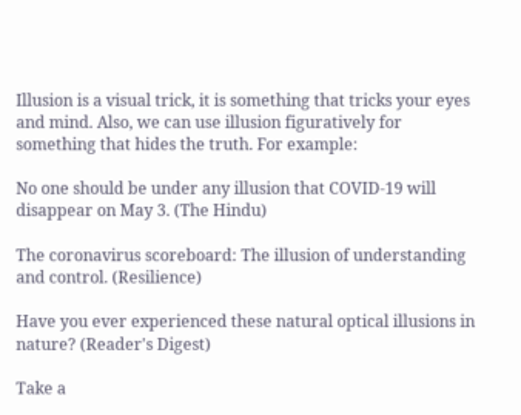Illusion is a visual trick, it is something that tricks your eyes and mind. Also, we can use illusion figuratively for something that hides the truth. For example:

No one should be under any illusion that COVID-19 will disappear on May 3. (The Hindu)

The coronavirus scoreboard: The illusion of understanding and control. (Resilience)

Have you ever experienced these natural optical illusions in nature? (Reader's Digest)

Take a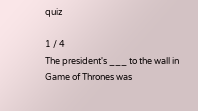quiz

1 / 4
The president's ___ to the wall in Game of Thrones was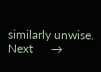similarly unwise.
Next      →